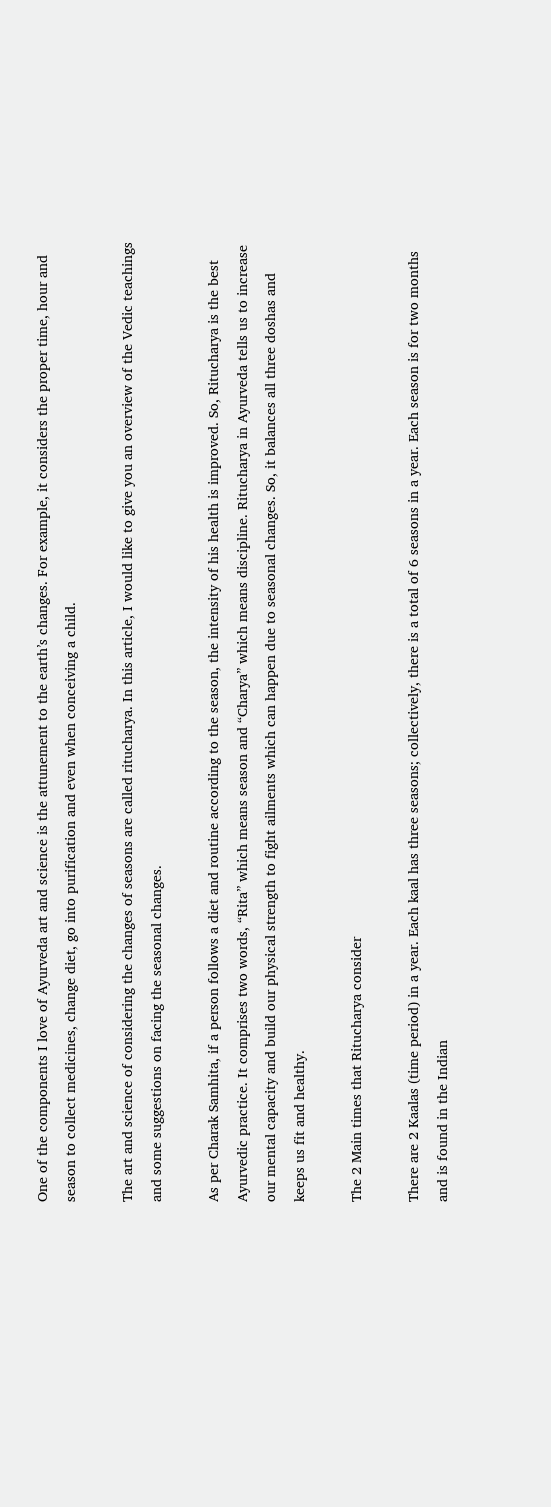One of the components I love of Ayurveda art and science is the attunement to the earth’s changes. For example, it considers the proper time, hour and season to collect medicines, change diet, go into purification and even when conceiving a child.

The art and science of considering the changes of seasons are called ritucharya. In this article, I would like to give you an overview of the Vedic teachings and some suggestions on facing the seasonal changes.

As per Charak Samhita, if a person follows a diet and routine according to the season, the intensity of his health is improved. So, Ritucharya is the best Ayurvedic practice. It comprises two words, “Rita” which means season and “Charya” which means discipline. Ritucharya in Ayurveda tells us to increase our mental capacity and build our physical strength to fight ailments which can happen due to seasonal changes. So, it balances all three doshas and keeps us fit and healthy.

The 2 Main times that Ritucharya consider

There are 2 Kaalas (time period) in a year. Each kaal has three seasons; collectively, there is a total of 6 seasons in a year. Each season is for two months and is found in the Indian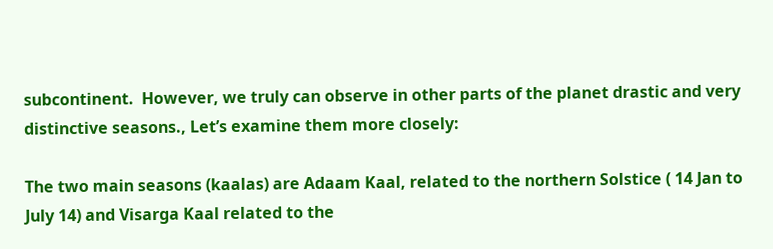subcontinent.  However, we truly can observe in other parts of the planet drastic and very distinctive seasons., Let’s examine them more closely:

The two main seasons (kaalas) are Adaam Kaal, related to the northern Solstice ( 14 Jan to July 14) and Visarga Kaal related to the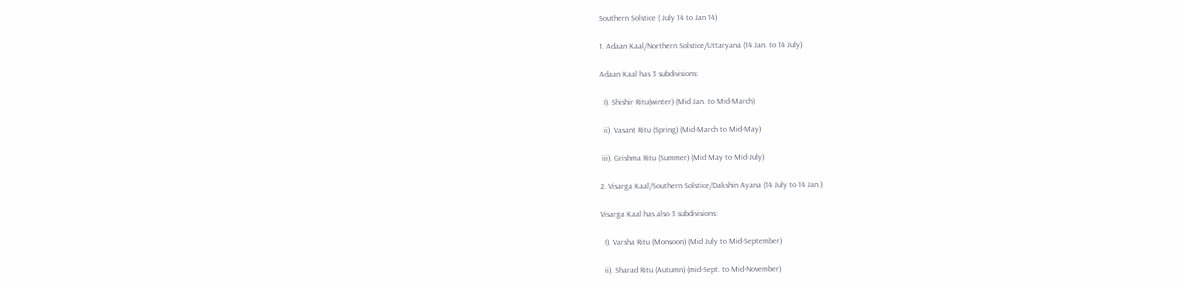Southern Solstice ( July 14 to Jan 14)

1. Adaan Kaal/Northern Solstice/Uttaryana (14 Jan. to 14 July)

Adaan Kaal has 3 subdivisions:

  I). Shishir Ritu(winter) (Mid Jan. to Mid-March)

  ii). Vasant Ritu (Spring) (Mid-March to Mid-May)

 iii). Grishma Ritu (Summer) (Mid May to Mid-July)

2. Visarga Kaal/Southern Solstice/Dakshin Ayana (14 July to 14 Jan.)

Visarga Kaal has also 3 subdivisions:

  I). Varsha Ritu (Monsoon) (Mid July to Mid-September)

  ii). Sharad Ritu (Autumn) (mid-Sept. to Mid-November)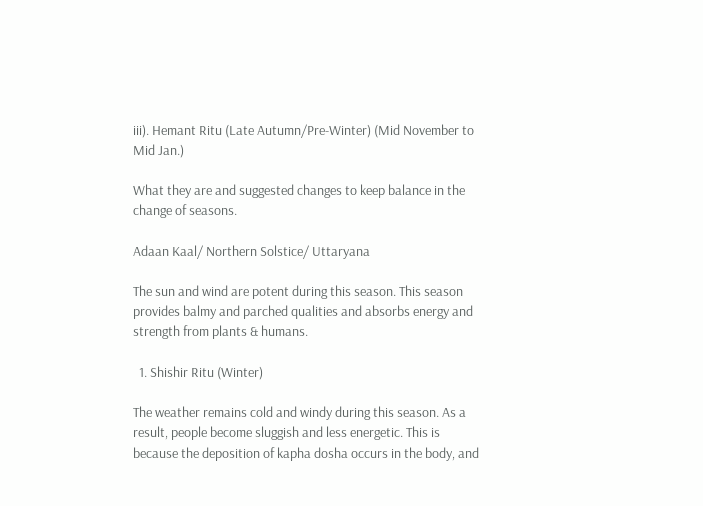iii). Hemant Ritu (Late Autumn/Pre-Winter) (Mid November to Mid Jan.)

What they are and suggested changes to keep balance in the change of seasons.

Adaan Kaal/ Northern Solstice/ Uttaryana

The sun and wind are potent during this season. This season provides balmy and parched qualities and absorbs energy and strength from plants & humans.

  1. Shishir Ritu (Winter)

The weather remains cold and windy during this season. As a result, people become sluggish and less energetic. This is because the deposition of kapha dosha occurs in the body, and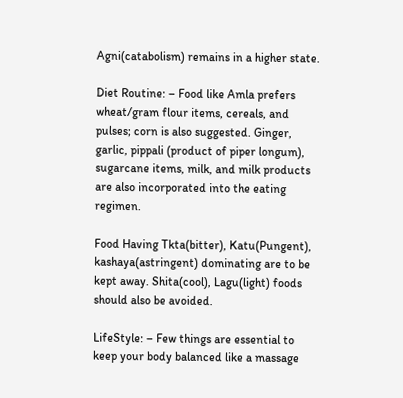Agni(catabolism) remains in a higher state.

Diet Routine: – Food like Amla prefers wheat/gram flour items, cereals, and pulses; corn is also suggested. Ginger, garlic, pippali (product of piper longum), sugarcane items, milk, and milk products are also incorporated into the eating regimen.

Food Having Tkta(bitter), Katu(Pungent), kashaya(astringent) dominating are to be kept away. Shita(cool), Lagu(light) foods should also be avoided.

LifeStyle: – Few things are essential to keep your body balanced like a massage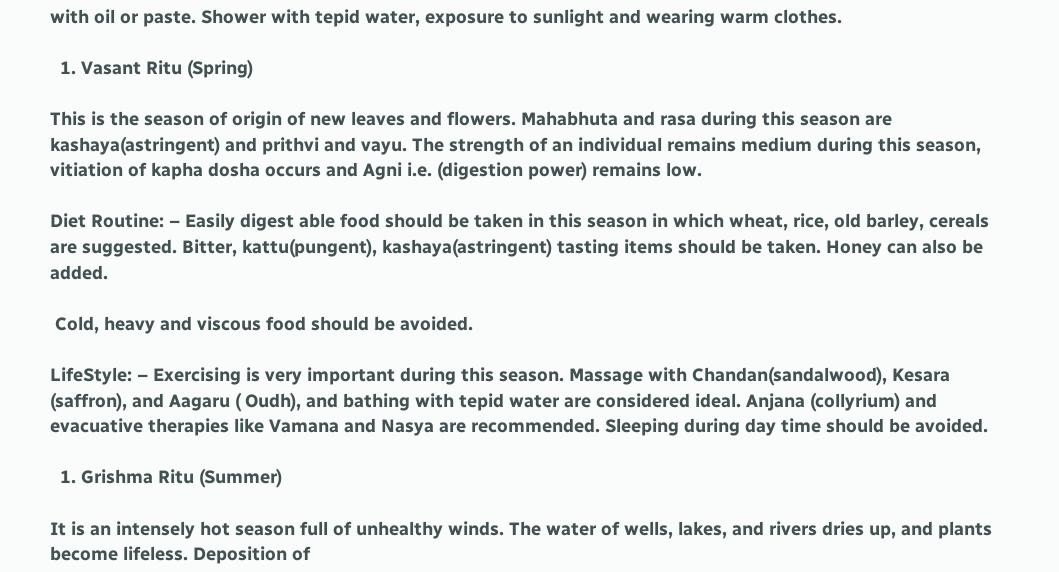with oil or paste. Shower with tepid water, exposure to sunlight and wearing warm clothes.

  1. Vasant Ritu (Spring)

This is the season of origin of new leaves and flowers. Mahabhuta and rasa during this season are kashaya(astringent) and prithvi and vayu. The strength of an individual remains medium during this season, vitiation of kapha dosha occurs and Agni i.e. (digestion power) remains low.

Diet Routine: – Easily digest able food should be taken in this season in which wheat, rice, old barley, cereals are suggested. Bitter, kattu(pungent), kashaya(astringent) tasting items should be taken. Honey can also be added.

 Cold, heavy and viscous food should be avoided.

LifeStyle: – Exercising is very important during this season. Massage with Chandan(sandalwood), Kesara (saffron), and Aagaru ( Oudh), and bathing with tepid water are considered ideal. Anjana (collyrium) and evacuative therapies like Vamana and Nasya are recommended. Sleeping during day time should be avoided.

  1. Grishma Ritu (Summer)

It is an intensely hot season full of unhealthy winds. The water of wells, lakes, and rivers dries up, and plants become lifeless. Deposition of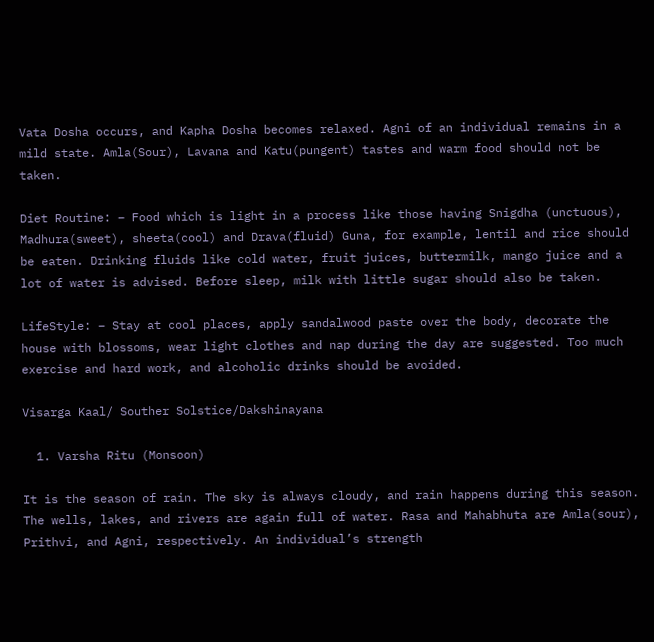Vata Dosha occurs, and Kapha Dosha becomes relaxed. Agni of an individual remains in a mild state. Amla(Sour), Lavana and Katu(pungent) tastes and warm food should not be taken.

Diet Routine: – Food which is light in a process like those having Snigdha (unctuous), Madhura(sweet), sheeta(cool) and Drava(fluid) Guna, for example, lentil and rice should be eaten. Drinking fluids like cold water, fruit juices, buttermilk, mango juice and a lot of water is advised. Before sleep, milk with little sugar should also be taken.

LifeStyle: – Stay at cool places, apply sandalwood paste over the body, decorate the house with blossoms, wear light clothes and nap during the day are suggested. Too much exercise and hard work, and alcoholic drinks should be avoided.

Visarga Kaal/ Souther Solstice/Dakshinayana

  1. Varsha Ritu (Monsoon)

It is the season of rain. The sky is always cloudy, and rain happens during this season. The wells, lakes, and rivers are again full of water. Rasa and Mahabhuta are Amla(sour), Prithvi, and Agni, respectively. An individual’s strength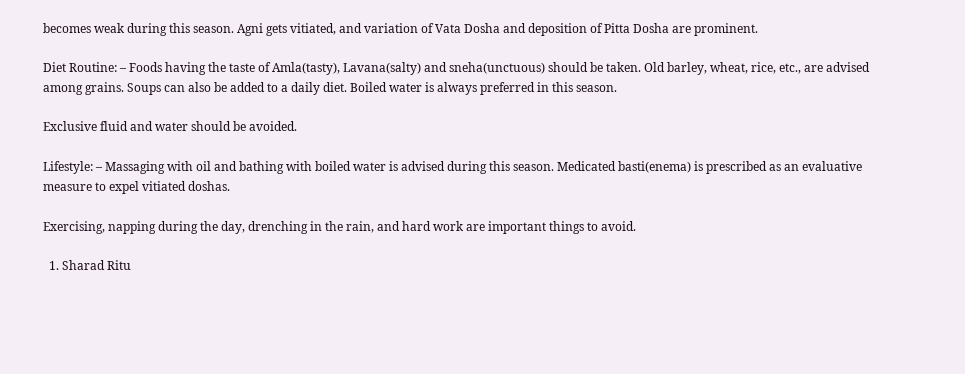becomes weak during this season. Agni gets vitiated, and variation of Vata Dosha and deposition of Pitta Dosha are prominent.

Diet Routine: – Foods having the taste of Amla(tasty), Lavana(salty) and sneha(unctuous) should be taken. Old barley, wheat, rice, etc., are advised among grains. Soups can also be added to a daily diet. Boiled water is always preferred in this season.

Exclusive fluid and water should be avoided.

Lifestyle: – Massaging with oil and bathing with boiled water is advised during this season. Medicated basti(enema) is prescribed as an evaluative measure to expel vitiated doshas.

Exercising, napping during the day, drenching in the rain, and hard work are important things to avoid.

  1. Sharad Ritu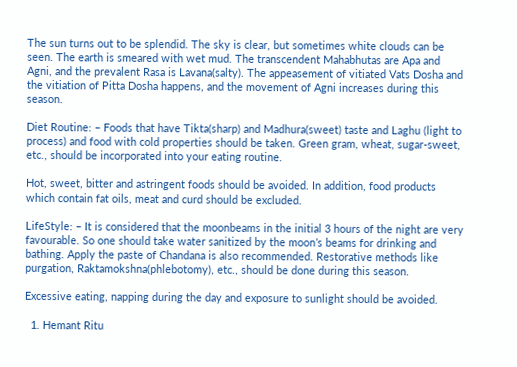The sun turns out to be splendid. The sky is clear, but sometimes white clouds can be seen. The earth is smeared with wet mud. The transcendent Mahabhutas are Apa and Agni, and the prevalent Rasa is Lavana(salty). The appeasement of vitiated Vats Dosha and the vitiation of Pitta Dosha happens, and the movement of Agni increases during this season.

Diet Routine: – Foods that have Tikta(sharp) and Madhura(sweet) taste and Laghu (light to process) and food with cold properties should be taken. Green gram, wheat, sugar-sweet, etc., should be incorporated into your eating routine.

Hot, sweet, bitter and astringent foods should be avoided. In addition, food products which contain fat oils, meat and curd should be excluded.

LifeStyle: – It is considered that the moonbeams in the initial 3 hours of the night are very favourable. So one should take water sanitized by the moon’s beams for drinking and bathing. Apply the paste of Chandana is also recommended. Restorative methods like purgation, Raktamokshna(phlebotomy), etc., should be done during this season.

Excessive eating, napping during the day and exposure to sunlight should be avoided.

  1. Hemant Ritu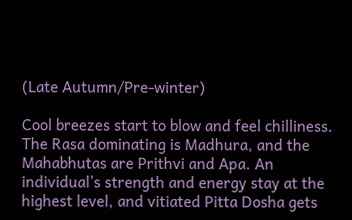(Late Autumn/Pre-winter)

Cool breezes start to blow and feel chilliness. The Rasa dominating is Madhura, and the Mahabhutas are Prithvi and Apa. An individual’s strength and energy stay at the highest level, and vitiated Pitta Dosha gets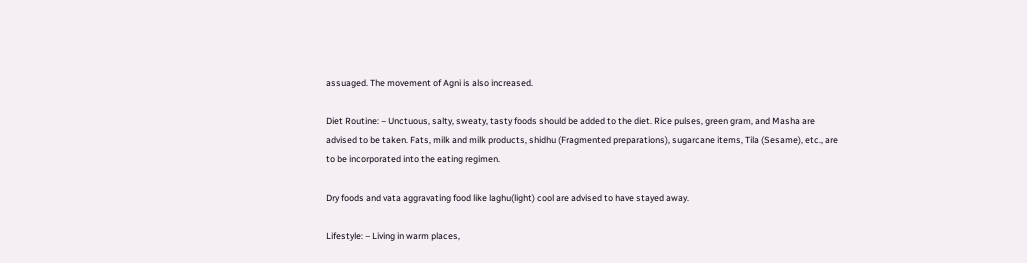assuaged. The movement of Agni is also increased.

Diet Routine: – Unctuous, salty, sweaty, tasty foods should be added to the diet. Rice pulses, green gram, and Masha are advised to be taken. Fats, milk and milk products, shidhu (Fragmented preparations), sugarcane items, Tila (Sesame), etc., are to be incorporated into the eating regimen.

Dry foods and vata aggravating food like laghu(light) cool are advised to have stayed away.

Lifestyle: – Living in warm places,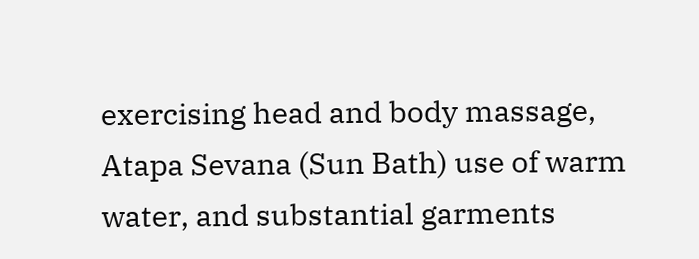exercising head and body massage, Atapa Sevana (Sun Bath) use of warm water, and substantial garments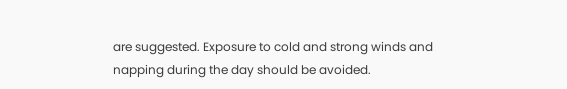are suggested. Exposure to cold and strong winds and napping during the day should be avoided.